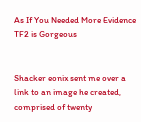As If You Needed More Evidence TF2 is Gorgeous


Shacker eonix sent me over a link to an image he created, comprised of twenty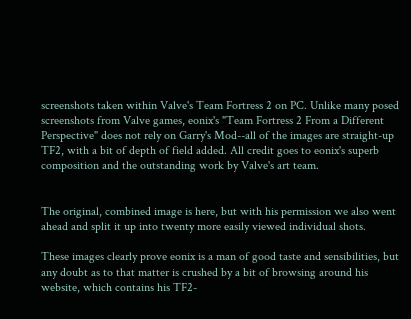screenshots taken within Valve's Team Fortress 2 on PC. Unlike many posed screenshots from Valve games, eonix's "Team Fortress 2 From a Different Perspective" does not rely on Garry's Mod--all of the images are straight-up TF2, with a bit of depth of field added. All credit goes to eonix's superb composition and the outstanding work by Valve's art team.


The original, combined image is here, but with his permission we also went ahead and split it up into twenty more easily viewed individual shots.

These images clearly prove eonix is a man of good taste and sensibilities, but any doubt as to that matter is crushed by a bit of browsing around his website, which contains his TF2-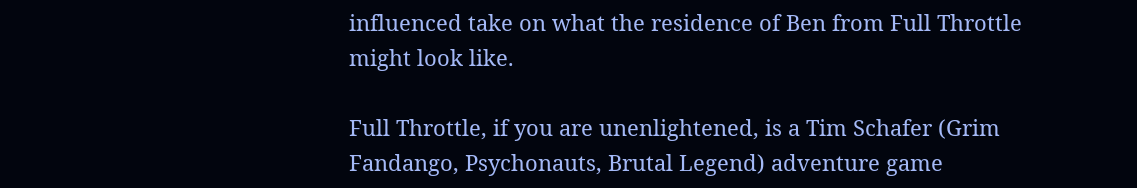influenced take on what the residence of Ben from Full Throttle might look like.

Full Throttle, if you are unenlightened, is a Tim Schafer (Grim Fandango, Psychonauts, Brutal Legend) adventure game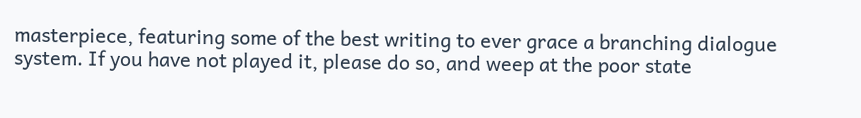masterpiece, featuring some of the best writing to ever grace a branching dialogue system. If you have not played it, please do so, and weep at the poor state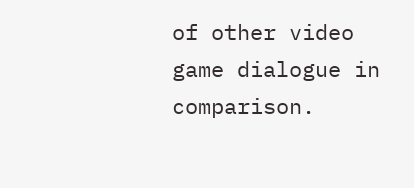of other video game dialogue in comparison.